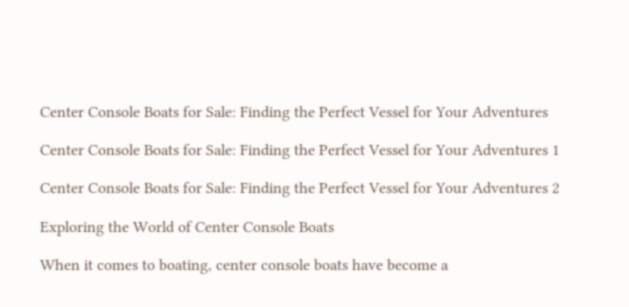Center Console Boats for Sale: Finding the Perfect Vessel for Your Adventures

Center Console Boats for Sale: Finding the Perfect Vessel for Your Adventures 1

Center Console Boats for Sale: Finding the Perfect Vessel for Your Adventures 2

Exploring the World of Center Console Boats

When it comes to boating, center console boats have become a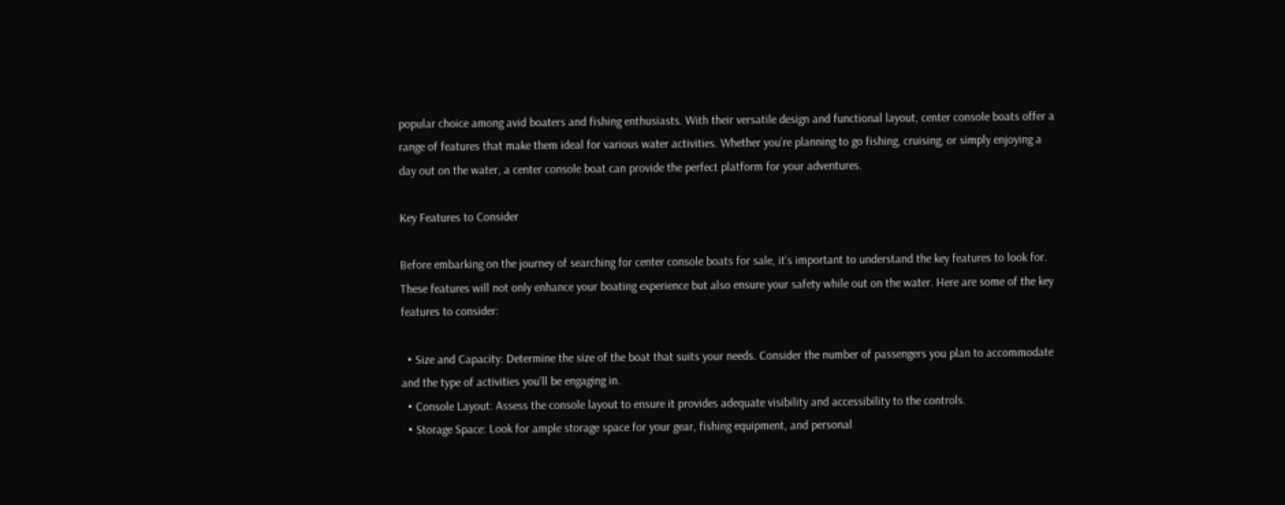popular choice among avid boaters and fishing enthusiasts. With their versatile design and functional layout, center console boats offer a range of features that make them ideal for various water activities. Whether you’re planning to go fishing, cruising, or simply enjoying a day out on the water, a center console boat can provide the perfect platform for your adventures.

Key Features to Consider

Before embarking on the journey of searching for center console boats for sale, it’s important to understand the key features to look for. These features will not only enhance your boating experience but also ensure your safety while out on the water. Here are some of the key features to consider:

  • Size and Capacity: Determine the size of the boat that suits your needs. Consider the number of passengers you plan to accommodate and the type of activities you’ll be engaging in.
  • Console Layout: Assess the console layout to ensure it provides adequate visibility and accessibility to the controls.
  • Storage Space: Look for ample storage space for your gear, fishing equipment, and personal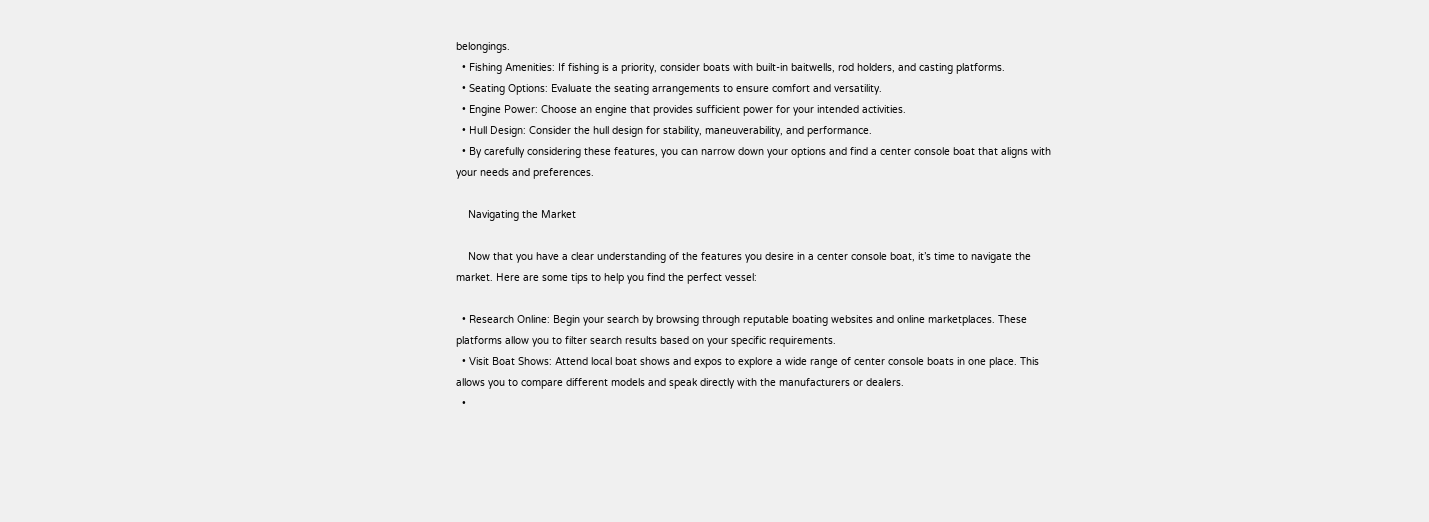belongings.
  • Fishing Amenities: If fishing is a priority, consider boats with built-in baitwells, rod holders, and casting platforms.
  • Seating Options: Evaluate the seating arrangements to ensure comfort and versatility.
  • Engine Power: Choose an engine that provides sufficient power for your intended activities.
  • Hull Design: Consider the hull design for stability, maneuverability, and performance.
  • By carefully considering these features, you can narrow down your options and find a center console boat that aligns with your needs and preferences.

    Navigating the Market

    Now that you have a clear understanding of the features you desire in a center console boat, it’s time to navigate the market. Here are some tips to help you find the perfect vessel:

  • Research Online: Begin your search by browsing through reputable boating websites and online marketplaces. These platforms allow you to filter search results based on your specific requirements.
  • Visit Boat Shows: Attend local boat shows and expos to explore a wide range of center console boats in one place. This allows you to compare different models and speak directly with the manufacturers or dealers.
  •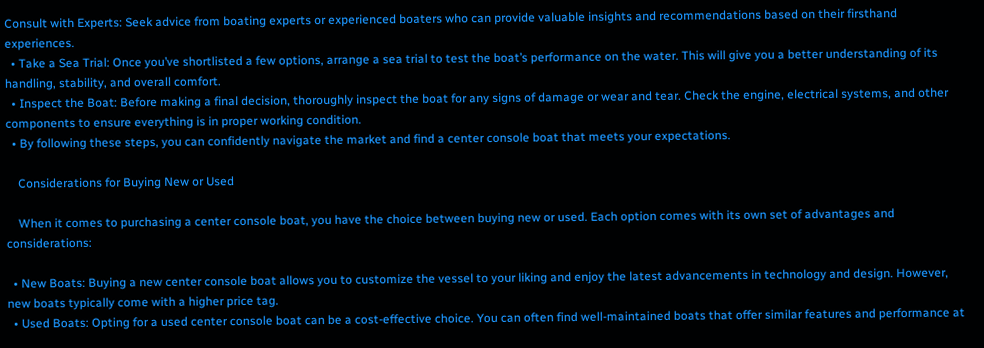Consult with Experts: Seek advice from boating experts or experienced boaters who can provide valuable insights and recommendations based on their firsthand experiences.
  • Take a Sea Trial: Once you’ve shortlisted a few options, arrange a sea trial to test the boat’s performance on the water. This will give you a better understanding of its handling, stability, and overall comfort.
  • Inspect the Boat: Before making a final decision, thoroughly inspect the boat for any signs of damage or wear and tear. Check the engine, electrical systems, and other components to ensure everything is in proper working condition.
  • By following these steps, you can confidently navigate the market and find a center console boat that meets your expectations.

    Considerations for Buying New or Used

    When it comes to purchasing a center console boat, you have the choice between buying new or used. Each option comes with its own set of advantages and considerations:

  • New Boats: Buying a new center console boat allows you to customize the vessel to your liking and enjoy the latest advancements in technology and design. However, new boats typically come with a higher price tag.
  • Used Boats: Opting for a used center console boat can be a cost-effective choice. You can often find well-maintained boats that offer similar features and performance at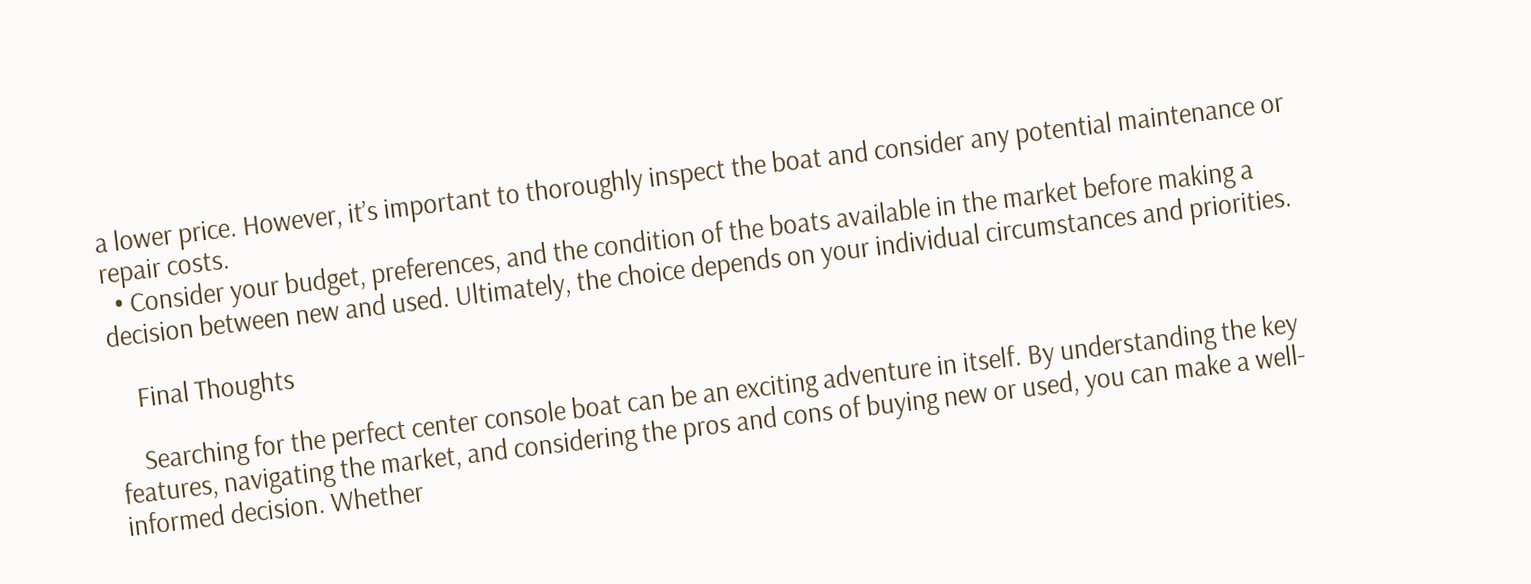a lower price. However, it’s important to thoroughly inspect the boat and consider any potential maintenance or repair costs.
  • Consider your budget, preferences, and the condition of the boats available in the market before making a decision between new and used. Ultimately, the choice depends on your individual circumstances and priorities.

    Final Thoughts

    Searching for the perfect center console boat can be an exciting adventure in itself. By understanding the key features, navigating the market, and considering the pros and cons of buying new or used, you can make a well-informed decision. Whether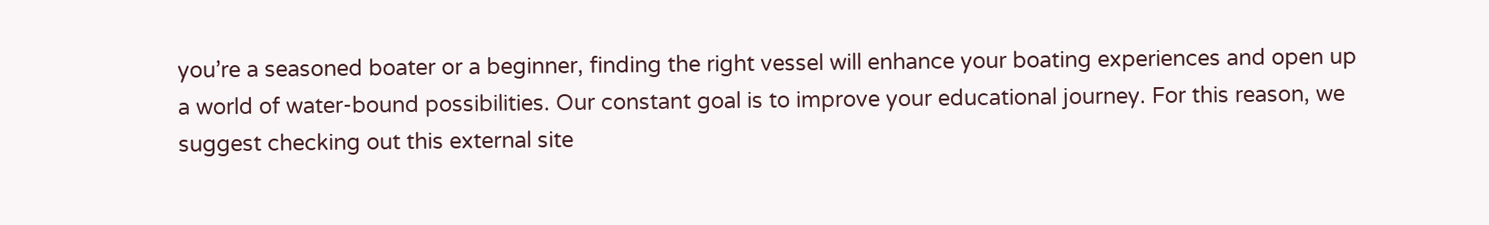you’re a seasoned boater or a beginner, finding the right vessel will enhance your boating experiences and open up a world of water-bound possibilities. Our constant goal is to improve your educational journey. For this reason, we suggest checking out this external site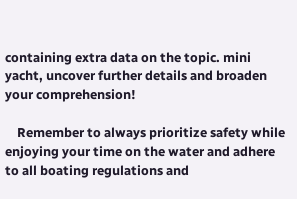containing extra data on the topic. mini yacht, uncover further details and broaden your comprehension!

    Remember to always prioritize safety while enjoying your time on the water and adhere to all boating regulations and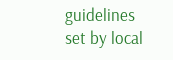guidelines set by local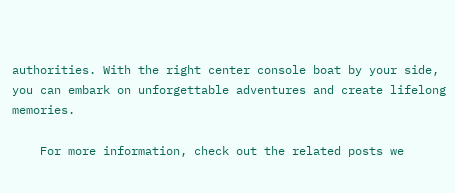authorities. With the right center console boat by your side, you can embark on unforgettable adventures and create lifelong memories.

    For more information, check out the related posts we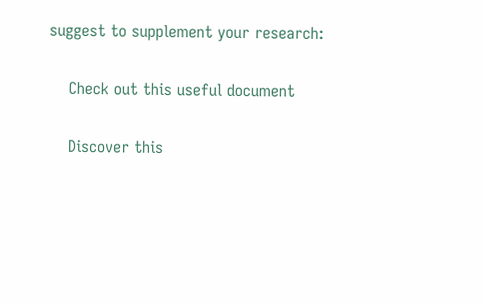suggest to supplement your research:

    Check out this useful document

    Discover this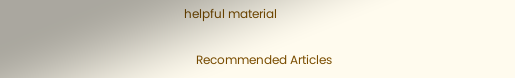helpful material

    Recommended Articles